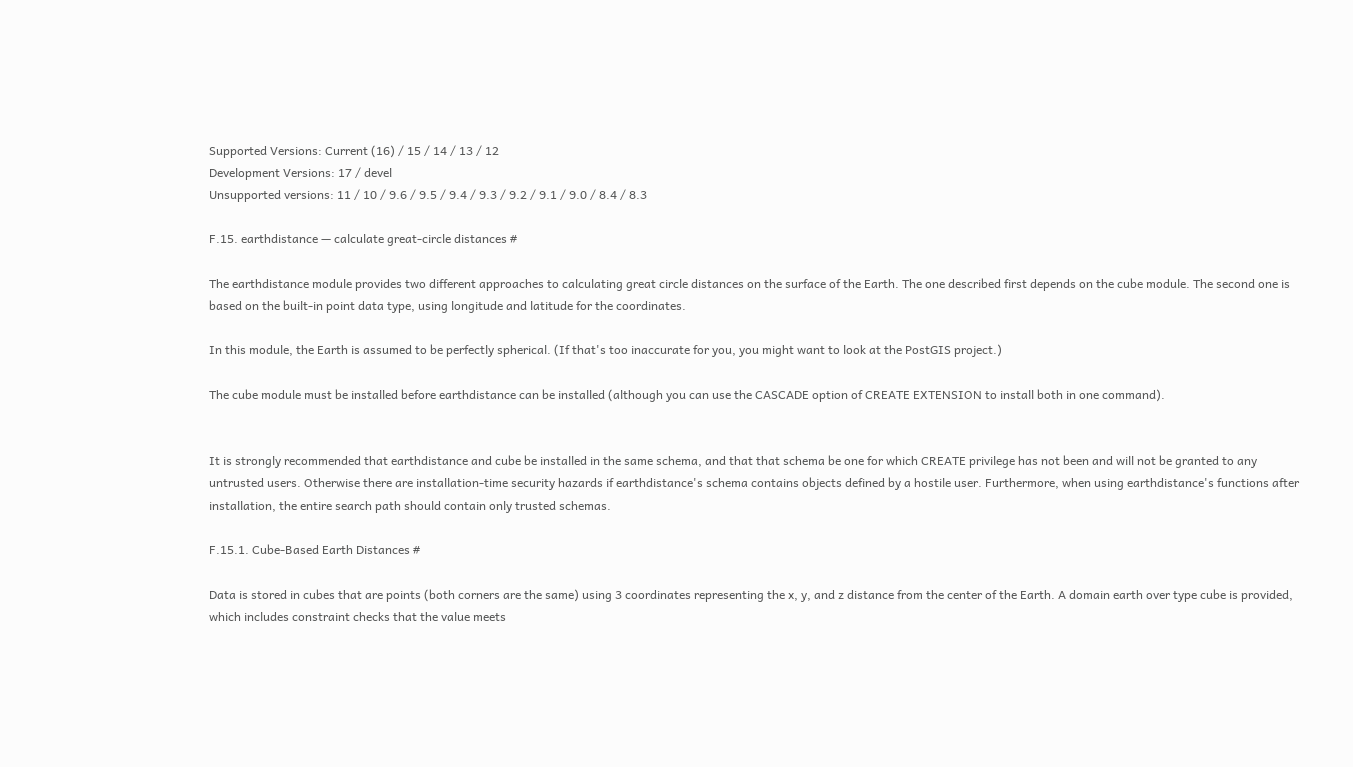Supported Versions: Current (16) / 15 / 14 / 13 / 12
Development Versions: 17 / devel
Unsupported versions: 11 / 10 / 9.6 / 9.5 / 9.4 / 9.3 / 9.2 / 9.1 / 9.0 / 8.4 / 8.3

F.15. earthdistance — calculate great-circle distances #

The earthdistance module provides two different approaches to calculating great circle distances on the surface of the Earth. The one described first depends on the cube module. The second one is based on the built-in point data type, using longitude and latitude for the coordinates.

In this module, the Earth is assumed to be perfectly spherical. (If that's too inaccurate for you, you might want to look at the PostGIS project.)

The cube module must be installed before earthdistance can be installed (although you can use the CASCADE option of CREATE EXTENSION to install both in one command).


It is strongly recommended that earthdistance and cube be installed in the same schema, and that that schema be one for which CREATE privilege has not been and will not be granted to any untrusted users. Otherwise there are installation-time security hazards if earthdistance's schema contains objects defined by a hostile user. Furthermore, when using earthdistance's functions after installation, the entire search path should contain only trusted schemas.

F.15.1. Cube-Based Earth Distances #

Data is stored in cubes that are points (both corners are the same) using 3 coordinates representing the x, y, and z distance from the center of the Earth. A domain earth over type cube is provided, which includes constraint checks that the value meets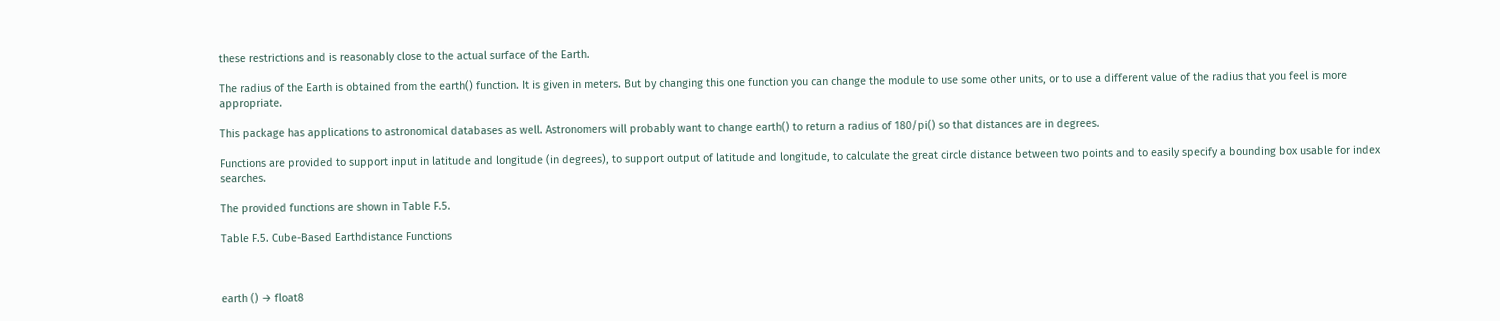these restrictions and is reasonably close to the actual surface of the Earth.

The radius of the Earth is obtained from the earth() function. It is given in meters. But by changing this one function you can change the module to use some other units, or to use a different value of the radius that you feel is more appropriate.

This package has applications to astronomical databases as well. Astronomers will probably want to change earth() to return a radius of 180/pi() so that distances are in degrees.

Functions are provided to support input in latitude and longitude (in degrees), to support output of latitude and longitude, to calculate the great circle distance between two points and to easily specify a bounding box usable for index searches.

The provided functions are shown in Table F.5.

Table F.5. Cube-Based Earthdistance Functions



earth () → float8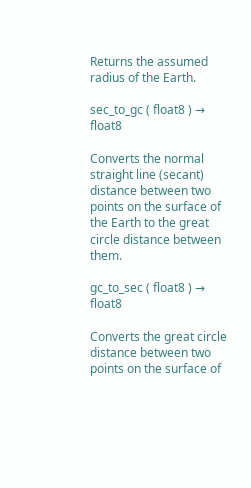Returns the assumed radius of the Earth.

sec_to_gc ( float8 ) → float8

Converts the normal straight line (secant) distance between two points on the surface of the Earth to the great circle distance between them.

gc_to_sec ( float8 ) → float8

Converts the great circle distance between two points on the surface of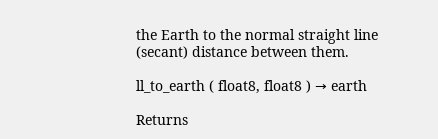the Earth to the normal straight line (secant) distance between them.

ll_to_earth ( float8, float8 ) → earth

Returns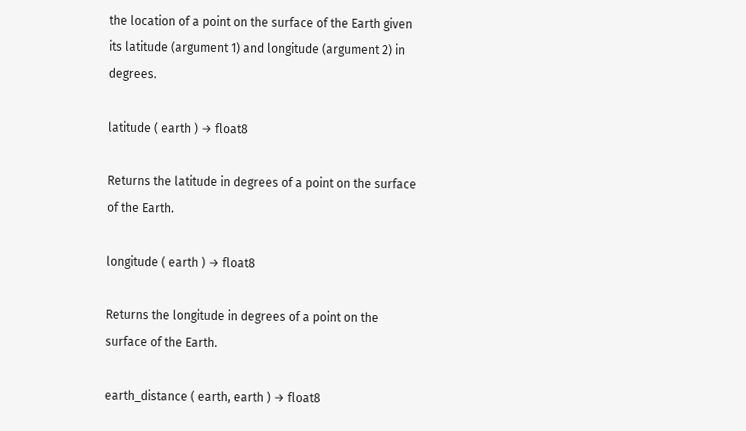the location of a point on the surface of the Earth given its latitude (argument 1) and longitude (argument 2) in degrees.

latitude ( earth ) → float8

Returns the latitude in degrees of a point on the surface of the Earth.

longitude ( earth ) → float8

Returns the longitude in degrees of a point on the surface of the Earth.

earth_distance ( earth, earth ) → float8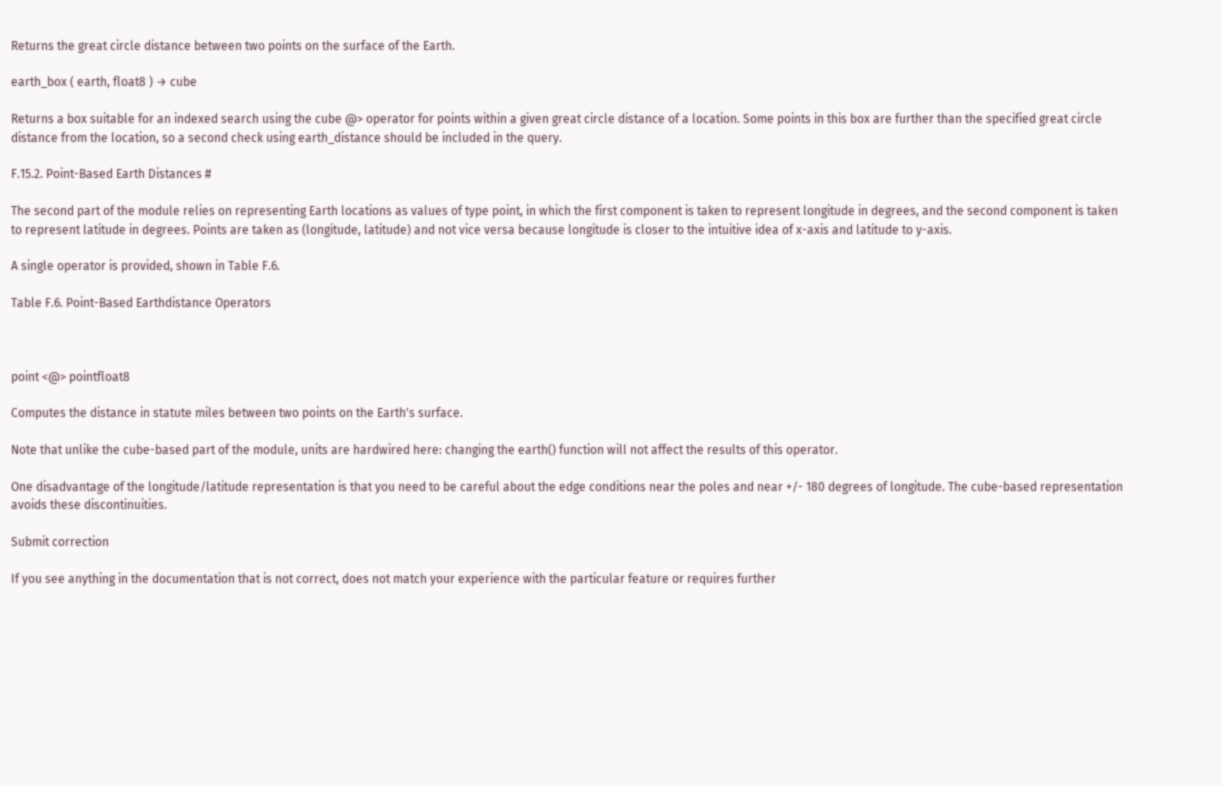Returns the great circle distance between two points on the surface of the Earth.

earth_box ( earth, float8 ) → cube

Returns a box suitable for an indexed search using the cube @> operator for points within a given great circle distance of a location. Some points in this box are further than the specified great circle distance from the location, so a second check using earth_distance should be included in the query.

F.15.2. Point-Based Earth Distances #

The second part of the module relies on representing Earth locations as values of type point, in which the first component is taken to represent longitude in degrees, and the second component is taken to represent latitude in degrees. Points are taken as (longitude, latitude) and not vice versa because longitude is closer to the intuitive idea of x-axis and latitude to y-axis.

A single operator is provided, shown in Table F.6.

Table F.6. Point-Based Earthdistance Operators



point <@> pointfloat8

Computes the distance in statute miles between two points on the Earth's surface.

Note that unlike the cube-based part of the module, units are hardwired here: changing the earth() function will not affect the results of this operator.

One disadvantage of the longitude/latitude representation is that you need to be careful about the edge conditions near the poles and near +/- 180 degrees of longitude. The cube-based representation avoids these discontinuities.

Submit correction

If you see anything in the documentation that is not correct, does not match your experience with the particular feature or requires further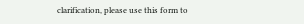clarification, please use this form to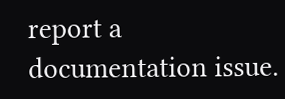report a documentation issue.